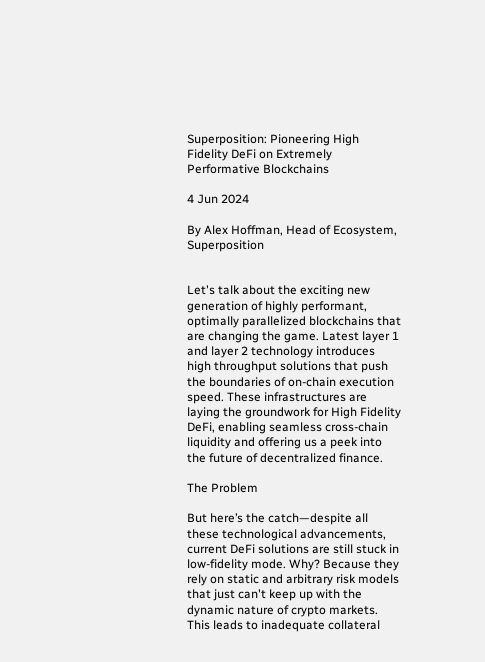Superposition: Pioneering High Fidelity DeFi on Extremely Performative Blockchains

4 Jun 2024

By Alex Hoffman, Head of Ecosystem, Superposition


Let's talk about the exciting new generation of highly performant, optimally parallelized blockchains that are changing the game. Latest layer 1 and layer 2 technology introduces high throughput solutions that push the boundaries of on-chain execution speed. These infrastructures are laying the groundwork for High Fidelity DeFi, enabling seamless cross-chain liquidity and offering us a peek into the future of decentralized finance.

The Problem

But here’s the catch—despite all these technological advancements, current DeFi solutions are still stuck in low-fidelity mode. Why? Because they rely on static and arbitrary risk models that just can't keep up with the dynamic nature of crypto markets. This leads to inadequate collateral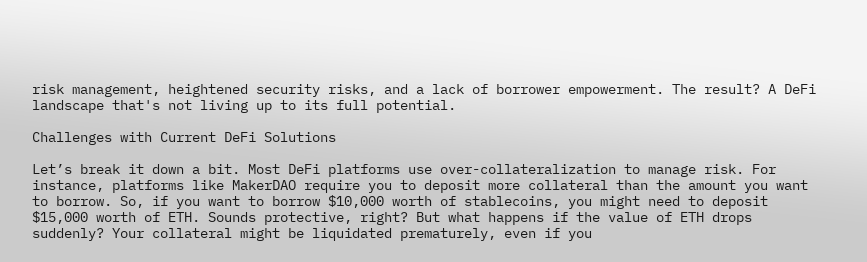risk management, heightened security risks, and a lack of borrower empowerment. The result? A DeFi landscape that's not living up to its full potential.

Challenges with Current DeFi Solutions

Let’s break it down a bit. Most DeFi platforms use over-collateralization to manage risk. For instance, platforms like MakerDAO require you to deposit more collateral than the amount you want to borrow. So, if you want to borrow $10,000 worth of stablecoins, you might need to deposit $15,000 worth of ETH. Sounds protective, right? But what happens if the value of ETH drops suddenly? Your collateral might be liquidated prematurely, even if you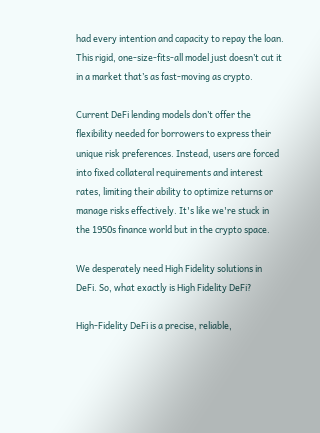had every intention and capacity to repay the loan. This rigid, one-size-fits-all model just doesn’t cut it in a market that’s as fast-moving as crypto.

Current DeFi lending models don’t offer the flexibility needed for borrowers to express their unique risk preferences. Instead, users are forced into fixed collateral requirements and interest rates, limiting their ability to optimize returns or manage risks effectively. It's like we're stuck in the 1950s finance world but in the crypto space.

We desperately need High Fidelity solutions in DeFi. So, what exactly is High Fidelity DeFi?

High-Fidelity DeFi is a precise, reliable,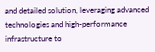and detailed solution, leveraging advanced technologies and high-performance infrastructure to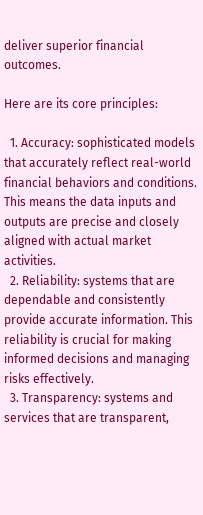deliver superior financial outcomes.

Here are its core principles:

  1. Accuracy: sophisticated models that accurately reflect real-world financial behaviors and conditions. This means the data inputs and outputs are precise and closely aligned with actual market activities.
  2. Reliability: systems that are dependable and consistently provide accurate information. This reliability is crucial for making informed decisions and managing risks effectively.
  3. Transparency: systems and services that are transparent,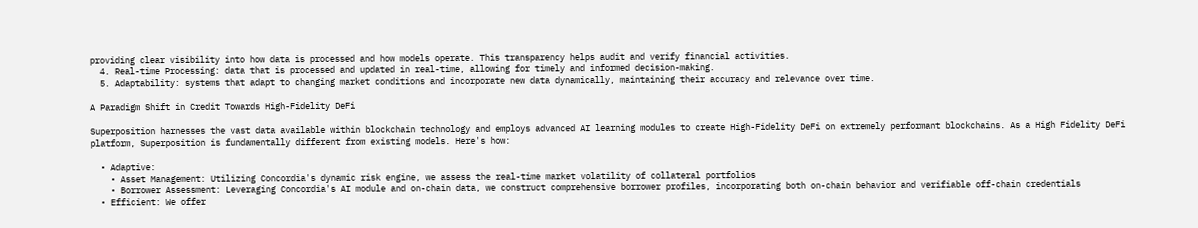providing clear visibility into how data is processed and how models operate. This transparency helps audit and verify financial activities.
  4. Real-time Processing: data that is processed and updated in real-time, allowing for timely and informed decision-making.
  5. Adaptability: systems that adapt to changing market conditions and incorporate new data dynamically, maintaining their accuracy and relevance over time.

A Paradigm Shift in Credit Towards High-Fidelity DeFi

Superposition harnesses the vast data available within blockchain technology and employs advanced AI learning modules to create High-Fidelity DeFi on extremely performant blockchains. As a High Fidelity DeFi platform, Superposition is fundamentally different from existing models. Here's how:

  • Adaptive:
    • Asset Management: Utilizing Concordia's dynamic risk engine, we assess the real-time market volatility of collateral portfolios
    • Borrower Assessment: Leveraging Concordia's AI module and on-chain data, we construct comprehensive borrower profiles, incorporating both on-chain behavior and verifiable off-chain credentials
  • Efficient: We offer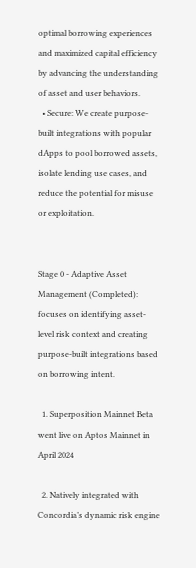optimal borrowing experiences and maximized capital efficiency by advancing the understanding of asset and user behaviors.
  • Secure: We create purpose-built integrations with popular dApps to pool borrowed assets, isolate lending use cases, and reduce the potential for misuse or exploitation.


Stage 0 - Adaptive Asset Management (Completed): focuses on identifying asset-level risk context and creating purpose-built integrations based on borrowing intent.

  1. Superposition Mainnet Beta went live on Aptos Mainnet in April 2024

  2. Natively integrated with Concordia’s dynamic risk engine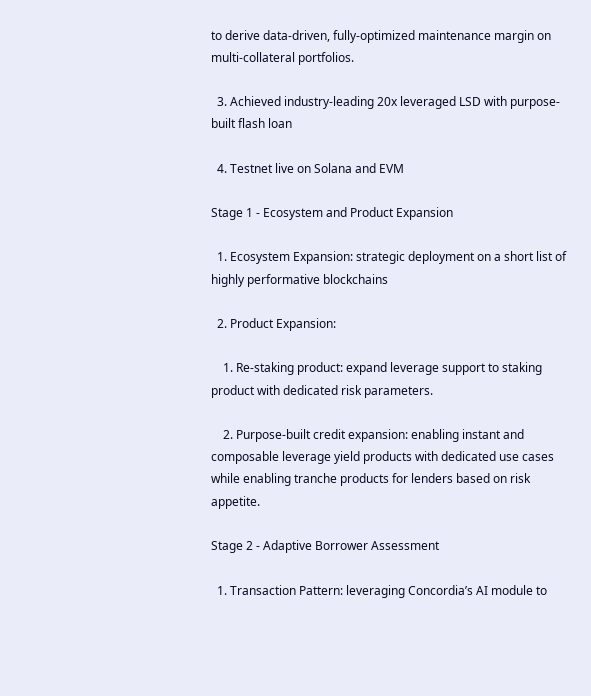to derive data-driven, fully-optimized maintenance margin on multi-collateral portfolios.

  3. Achieved industry-leading 20x leveraged LSD with purpose-built flash loan

  4. Testnet live on Solana and EVM

Stage 1 - Ecosystem and Product Expansion

  1. Ecosystem Expansion: strategic deployment on a short list of highly performative blockchains

  2. Product Expansion:

    1. Re-staking product: expand leverage support to staking product with dedicated risk parameters.

    2. Purpose-built credit expansion: enabling instant and composable leverage yield products with dedicated use cases while enabling tranche products for lenders based on risk appetite.

Stage 2 - Adaptive Borrower Assessment

  1. Transaction Pattern: leveraging Concordia’s AI module to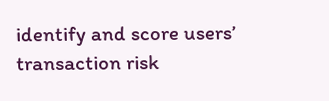identify and score users’ transaction risk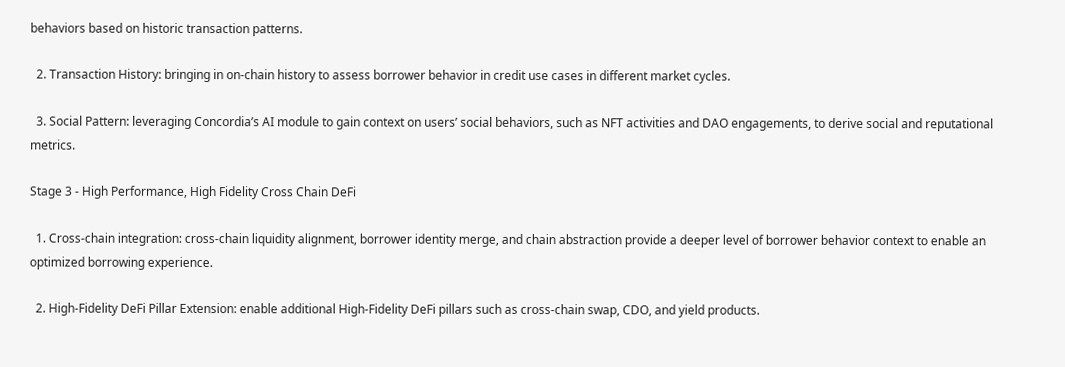behaviors based on historic transaction patterns.

  2. Transaction History: bringing in on-chain history to assess borrower behavior in credit use cases in different market cycles.

  3. Social Pattern: leveraging Concordia’s AI module to gain context on users’ social behaviors, such as NFT activities and DAO engagements, to derive social and reputational metrics.

Stage 3 - High Performance, High Fidelity Cross Chain DeFi

  1. Cross-chain integration: cross-chain liquidity alignment, borrower identity merge, and chain abstraction provide a deeper level of borrower behavior context to enable an optimized borrowing experience.

  2. High-Fidelity DeFi Pillar Extension: enable additional High-Fidelity DeFi pillars such as cross-chain swap, CDO, and yield products.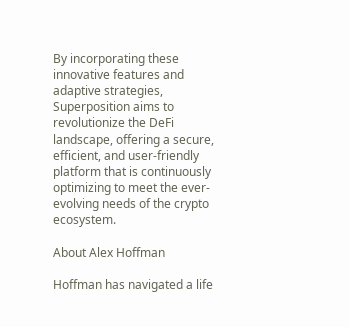By incorporating these innovative features and adaptive strategies, Superposition aims to revolutionize the DeFi landscape, offering a secure, efficient, and user-friendly platform that is continuously optimizing to meet the ever-evolving needs of the crypto ecosystem.

About Alex Hoffman

Hoffman has navigated a life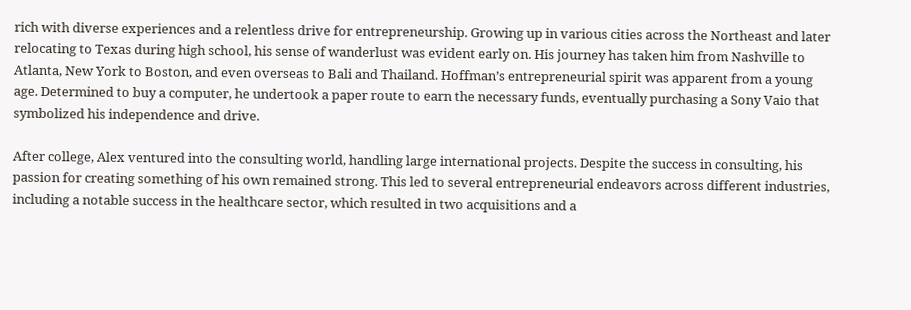rich with diverse experiences and a relentless drive for entrepreneurship. Growing up in various cities across the Northeast and later relocating to Texas during high school, his sense of wanderlust was evident early on. His journey has taken him from Nashville to Atlanta, New York to Boston, and even overseas to Bali and Thailand. Hoffman’s entrepreneurial spirit was apparent from a young age. Determined to buy a computer, he undertook a paper route to earn the necessary funds, eventually purchasing a Sony Vaio that symbolized his independence and drive.

After college, Alex ventured into the consulting world, handling large international projects. Despite the success in consulting, his passion for creating something of his own remained strong. This led to several entrepreneurial endeavors across different industries, including a notable success in the healthcare sector, which resulted in two acquisitions and a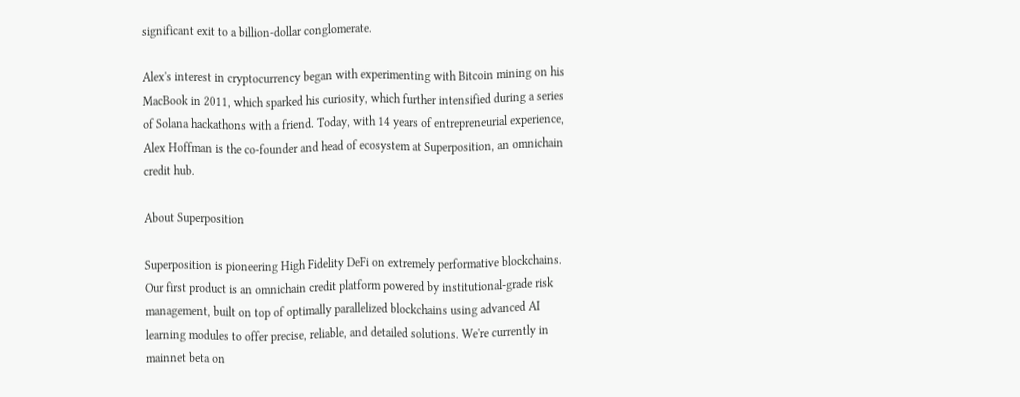significant exit to a billion-dollar conglomerate.

Alex's interest in cryptocurrency began with experimenting with Bitcoin mining on his MacBook in 2011, which sparked his curiosity, which further intensified during a series of Solana hackathons with a friend. Today, with 14 years of entrepreneurial experience, Alex Hoffman is the co-founder and head of ecosystem at Superposition, an omnichain credit hub.

About Superposition

Superposition is pioneering High Fidelity DeFi on extremely performative blockchains. Our first product is an omnichain credit platform powered by institutional-grade risk management, built on top of optimally parallelized blockchains using advanced AI learning modules to offer precise, reliable, and detailed solutions. We're currently in mainnet beta on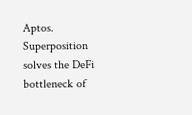Aptos. Superposition solves the DeFi bottleneck of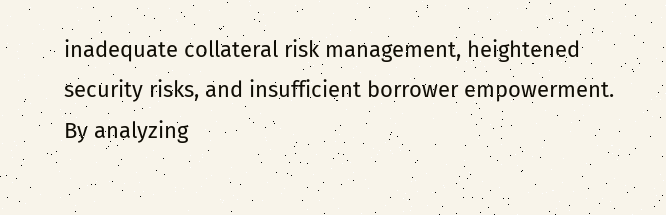inadequate collateral risk management, heightened security risks, and insufficient borrower empowerment. By analyzing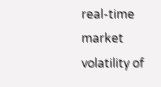real-time market volatility of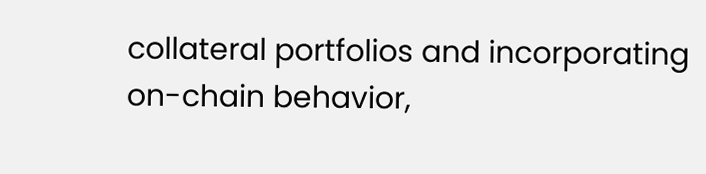collateral portfolios and incorporating on-chain behavior,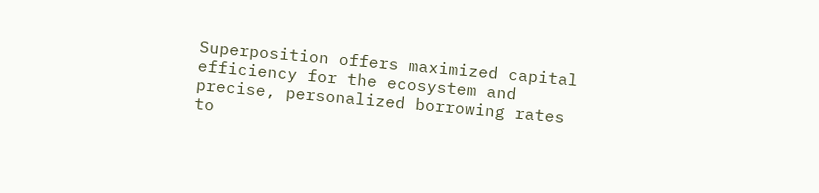Superposition offers maximized capital efficiency for the ecosystem and precise, personalized borrowing rates to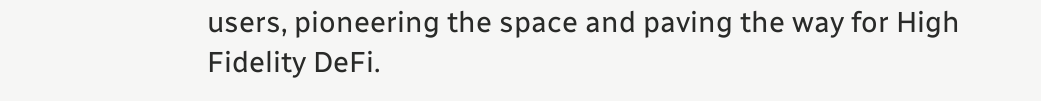users, pioneering the space and paving the way for High Fidelity DeFi.